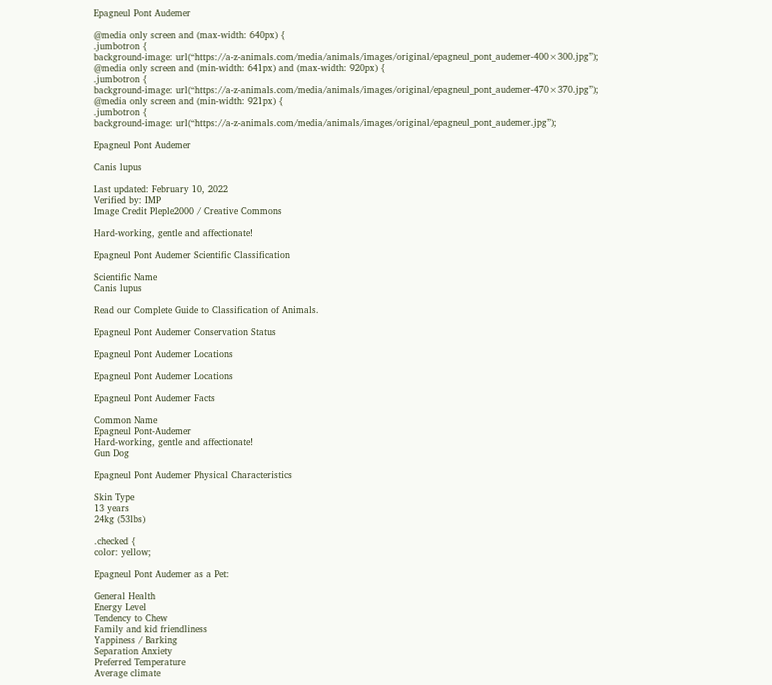Epagneul Pont Audemer

@media only screen and (max-width: 640px) {
.jumbotron {
background-image: url(“https://a-z-animals.com/media/animals/images/original/epagneul_pont_audemer-400×300.jpg”);
@media only screen and (min-width: 641px) and (max-width: 920px) {
.jumbotron {
background-image: url(“https://a-z-animals.com/media/animals/images/original/epagneul_pont_audemer-470×370.jpg”);
@media only screen and (min-width: 921px) {
.jumbotron {
background-image: url(“https://a-z-animals.com/media/animals/images/original/epagneul_pont_audemer.jpg”);

Epagneul Pont Audemer

Canis lupus

Last updated: February 10, 2022
Verified by: IMP
Image Credit Pleple2000 / Creative Commons

Hard-working, gentle and affectionate!

Epagneul Pont Audemer Scientific Classification

Scientific Name
Canis lupus

Read our Complete Guide to Classification of Animals.

Epagneul Pont Audemer Conservation Status

Epagneul Pont Audemer Locations

Epagneul Pont Audemer Locations

Epagneul Pont Audemer Facts

Common Name
Epagneul Pont-Audemer
Hard-working, gentle and affectionate!
Gun Dog

Epagneul Pont Audemer Physical Characteristics

Skin Type
13 years
24kg (53lbs)

.checked {
color: yellow;

Epagneul Pont Audemer as a Pet:

General Health
Energy Level
Tendency to Chew
Family and kid friendliness
Yappiness / Barking
Separation Anxiety
Preferred Temperature
Average climate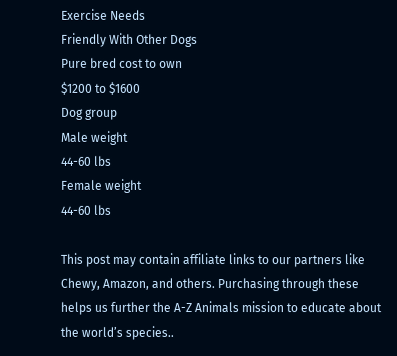Exercise Needs
Friendly With Other Dogs
Pure bred cost to own
$1200 to $1600
Dog group
Male weight
44-60 lbs
Female weight
44-60 lbs

This post may contain affiliate links to our partners like Chewy, Amazon, and others. Purchasing through these helps us further the A-Z Animals mission to educate about the world’s species..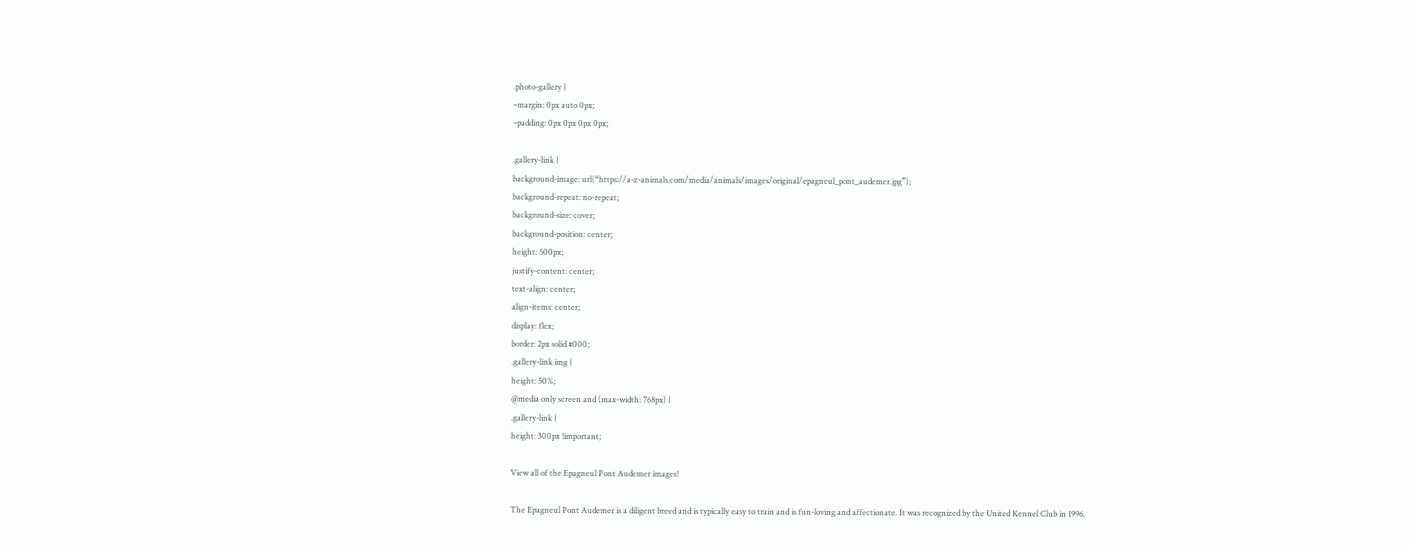.photo-gallery {
–margin: 0px auto 0px;
–padding: 0px 0px 0px 0px;

.gallery-link {
background-image: url(“https://a-z-animals.com/media/animals/images/original/epagneul_pont_audemer.jpg”);
background-repeat: no-repeat;
background-size: cover;
background-position: center;
height: 500px;
justify-content: center;
text-align: center;
align-items: center;
display: flex;
border: 2px solid #000;
.gallery-link img {
height: 50%;
@media only screen and (max-width: 768px) {
.gallery-link {
height: 300px !important;

View all of the Epagneul Pont Audemer images!

The Epagneul Pont Audemer is a diligent breed and is typically easy to train and is fun-loving and affectionate. It was recognized by the United Kennel Club in 1996.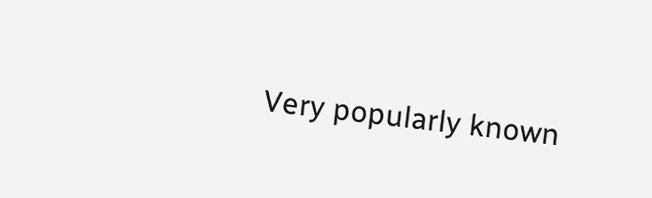Very popularly known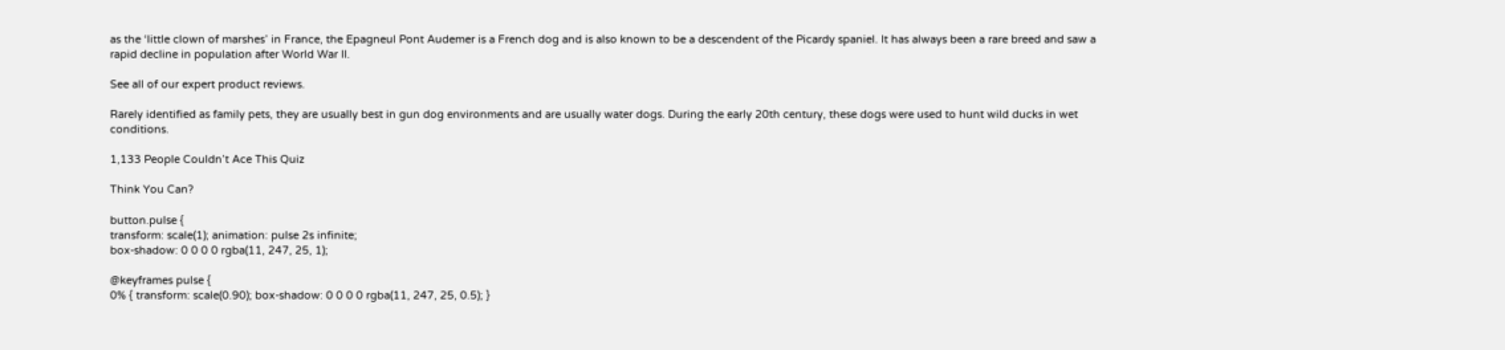as the ‘little clown of marshes’ in France, the Epagneul Pont Audemer is a French dog and is also known to be a descendent of the Picardy spaniel. It has always been a rare breed and saw a rapid decline in population after World War II.

See all of our expert product reviews.

Rarely identified as family pets, they are usually best in gun dog environments and are usually water dogs. During the early 20th century, these dogs were used to hunt wild ducks in wet conditions.

1,133 People Couldn’t Ace This Quiz

Think You Can?

button.pulse {
transform: scale(1); animation: pulse 2s infinite;
box-shadow: 0 0 0 0 rgba(11, 247, 25, 1);

@keyframes pulse {
0% { transform: scale(0.90); box-shadow: 0 0 0 0 rgba(11, 247, 25, 0.5); }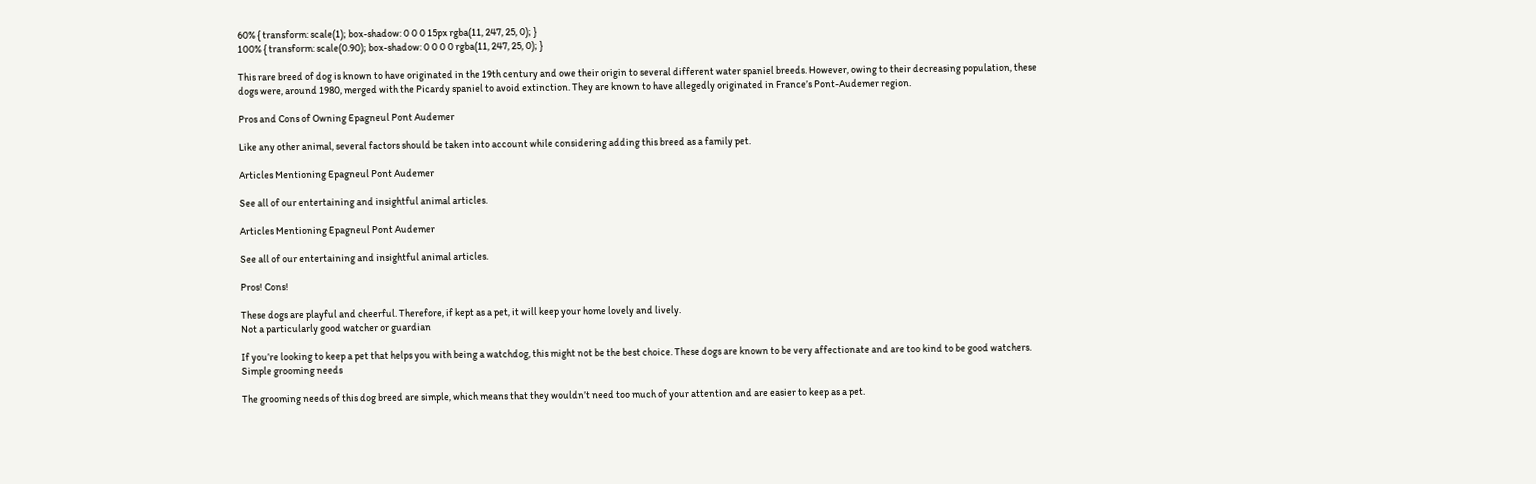60% { transform: scale(1); box-shadow: 0 0 0 15px rgba(11, 247, 25, 0); }
100% { transform: scale(0.90); box-shadow: 0 0 0 0 rgba(11, 247, 25, 0); }

This rare breed of dog is known to have originated in the 19th century and owe their origin to several different water spaniel breeds. However, owing to their decreasing population, these dogs were, around 1980, merged with the Picardy spaniel to avoid extinction. They are known to have allegedly originated in France’s Pont-Audemer region.

Pros and Cons of Owning Epagneul Pont Audemer

Like any other animal, several factors should be taken into account while considering adding this breed as a family pet.

Articles Mentioning Epagneul Pont Audemer

See all of our entertaining and insightful animal articles.

Articles Mentioning Epagneul Pont Audemer

See all of our entertaining and insightful animal articles.

Pros! Cons!

These dogs are playful and cheerful. Therefore, if kept as a pet, it will keep your home lovely and lively.
Not a particularly good watcher or guardian

If you’re looking to keep a pet that helps you with being a watchdog, this might not be the best choice. These dogs are known to be very affectionate and are too kind to be good watchers.
Simple grooming needs

The grooming needs of this dog breed are simple, which means that they wouldn’t need too much of your attention and are easier to keep as a pet.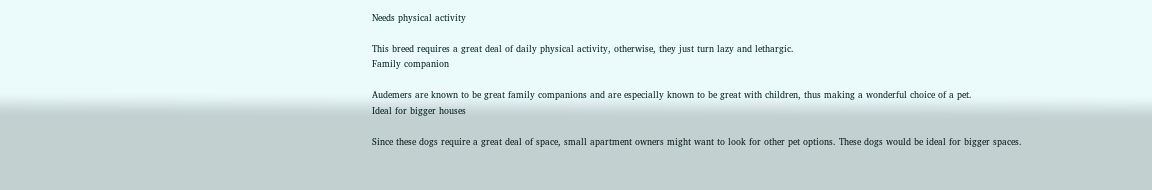Needs physical activity

This breed requires a great deal of daily physical activity, otherwise, they just turn lazy and lethargic.
Family companion

Audemers are known to be great family companions and are especially known to be great with children, thus making a wonderful choice of a pet.
Ideal for bigger houses

Since these dogs require a great deal of space, small apartment owners might want to look for other pet options. These dogs would be ideal for bigger spaces.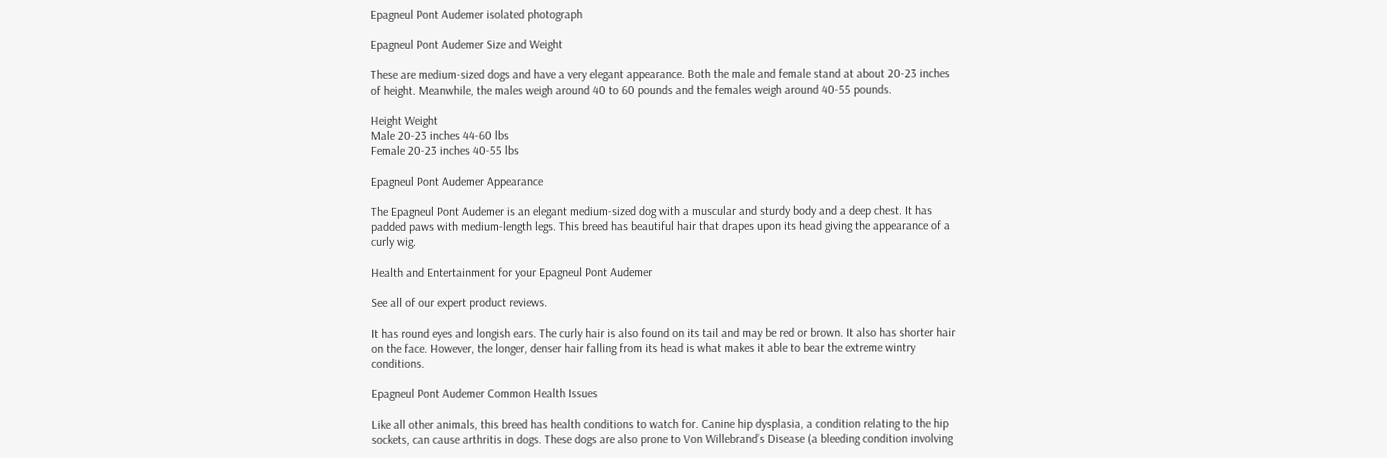Epagneul Pont Audemer isolated photograph

Epagneul Pont Audemer Size and Weight

These are medium-sized dogs and have a very elegant appearance. Both the male and female stand at about 20-23 inches of height. Meanwhile, the males weigh around 40 to 60 pounds and the females weigh around 40-55 pounds.

Height Weight
Male 20-23 inches 44-60 lbs
Female 20-23 inches 40-55 lbs

Epagneul Pont Audemer Appearance

The Epagneul Pont Audemer is an elegant medium-sized dog with a muscular and sturdy body and a deep chest. It has padded paws with medium-length legs. This breed has beautiful hair that drapes upon its head giving the appearance of a curly wig.

Health and Entertainment for your Epagneul Pont Audemer

See all of our expert product reviews.

It has round eyes and longish ears. The curly hair is also found on its tail and may be red or brown. It also has shorter hair on the face. However, the longer, denser hair falling from its head is what makes it able to bear the extreme wintry conditions.

Epagneul Pont Audemer Common Health Issues

Like all other animals, this breed has health conditions to watch for. Canine hip dysplasia, a condition relating to the hip sockets, can cause arthritis in dogs. These dogs are also prone to Von Willebrand’s Disease (a bleeding condition involving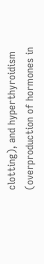clotting), and hyperthyroidism (overproduction of hormones in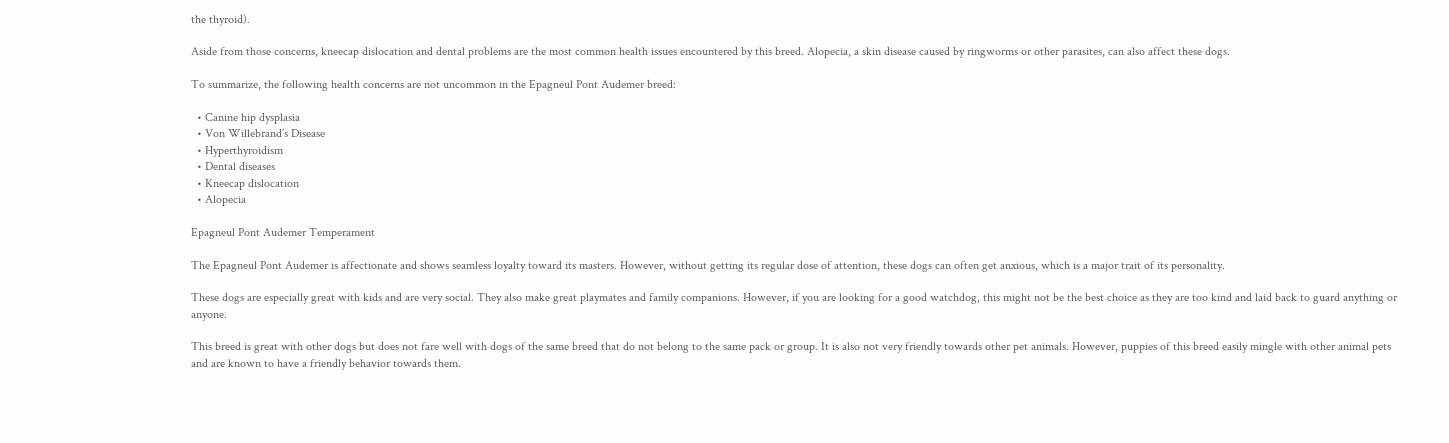the thyroid).

Aside from those concerns, kneecap dislocation and dental problems are the most common health issues encountered by this breed. Alopecia, a skin disease caused by ringworms or other parasites, can also affect these dogs.

To summarize, the following health concerns are not uncommon in the Epagneul Pont Audemer breed:

  • Canine hip dysplasia
  • Von Willebrand’s Disease
  • Hyperthyroidism
  • Dental diseases
  • Kneecap dislocation
  • Alopecia

Epagneul Pont Audemer Temperament

The Epagneul Pont Audemer is affectionate and shows seamless loyalty toward its masters. However, without getting its regular dose of attention, these dogs can often get anxious, which is a major trait of its personality.

These dogs are especially great with kids and are very social. They also make great playmates and family companions. However, if you are looking for a good watchdog, this might not be the best choice as they are too kind and laid back to guard anything or anyone.

This breed is great with other dogs but does not fare well with dogs of the same breed that do not belong to the same pack or group. It is also not very friendly towards other pet animals. However, puppies of this breed easily mingle with other animal pets and are known to have a friendly behavior towards them.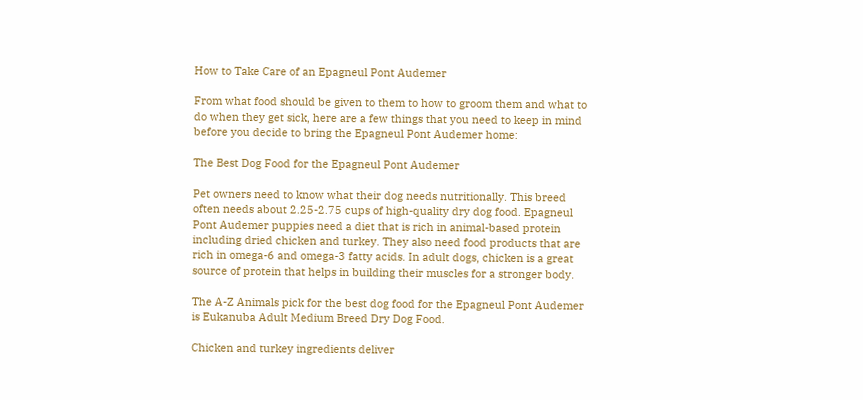How to Take Care of an Epagneul Pont Audemer

From what food should be given to them to how to groom them and what to do when they get sick, here are a few things that you need to keep in mind before you decide to bring the Epagneul Pont Audemer home:

The Best Dog Food for the Epagneul Pont Audemer

Pet owners need to know what their dog needs nutritionally. This breed often needs about 2.25-2.75 cups of high-quality dry dog food. Epagneul Pont Audemer puppies need a diet that is rich in animal-based protein including dried chicken and turkey. They also need food products that are rich in omega-6 and omega-3 fatty acids. In adult dogs, chicken is a great source of protein that helps in building their muscles for a stronger body.

The A-Z Animals pick for the best dog food for the Epagneul Pont Audemer is Eukanuba Adult Medium Breed Dry Dog Food.

Chicken and turkey ingredients deliver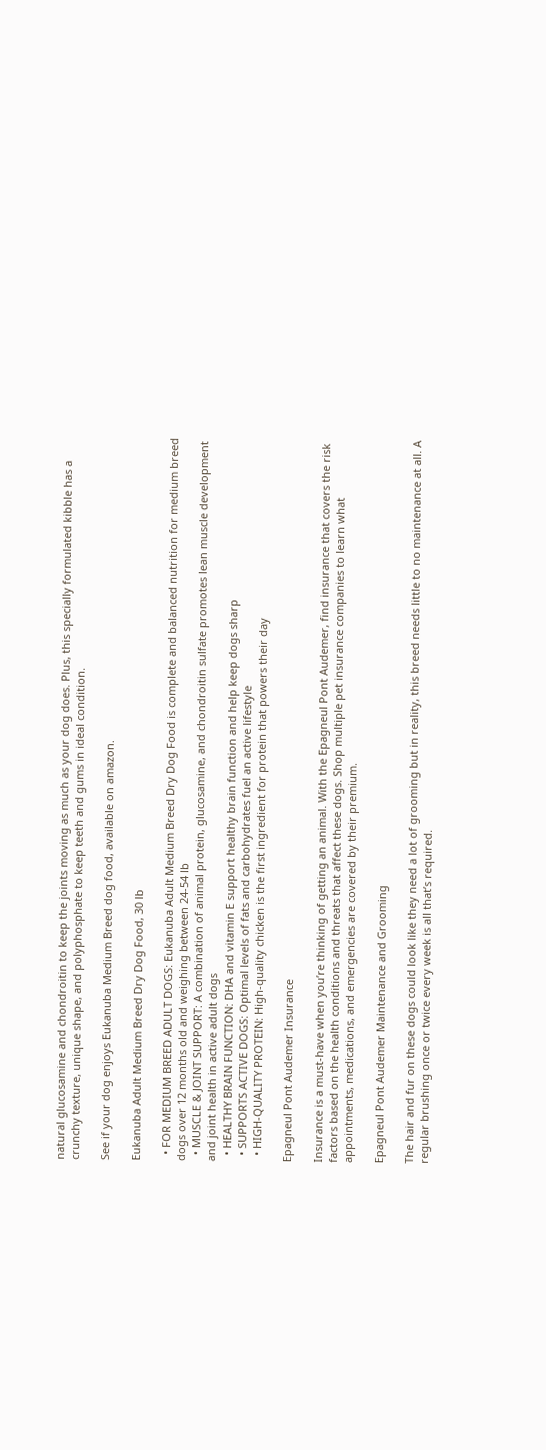natural glucosamine and chondroitin to keep the joints moving as much as your dog does. Plus, this specially formulated kibble has a crunchy texture, unique shape, and polyphosphate to keep teeth and gums in ideal condition.

See if your dog enjoys Eukanuba Medium Breed dog food, available on amazon.

Eukanuba Adult Medium Breed Dry Dog Food, 30 lb

  • FOR MEDIUM BREED ADULT DOGS: Eukanuba Adult Medium Breed Dry Dog Food is complete and balanced nutrition for medium breed dogs over 12 months old and weighing between 24-54 lb
  • MUSCLE & JOINT SUPPORT: A combination of animal protein, glucosamine, and chondroitin sulfate promotes lean muscle development and joint health in active adult dogs
  • HEALTHY BRAIN FUNCTION: DHA and vitamin E support healthy brain function and help keep dogs sharp
  • SUPPORTS ACTIVE DOGS: Optimal levels of fats and carbohydrates fuel an active lifestyle
  • HIGH-QUALITY PROTEIN: High-quality chicken is the first ingredient for protein that powers their day

Epagneul Pont Audemer Insurance

Insurance is a must-have when you’re thinking of getting an animal. With the Epagneul Pont Audemer, find insurance that covers the risk factors based on the health conditions and threats that affect these dogs. Shop multiple pet insurance companies to learn what appointments, medications, and emergencies are covered by their premium.

Epagneul Pont Audemer Maintenance and Grooming

The hair and fur on these dogs could look like they need a lot of grooming but in reality, this breed needs little to no maintenance at all. A regular brushing once or twice every week is all that’s required.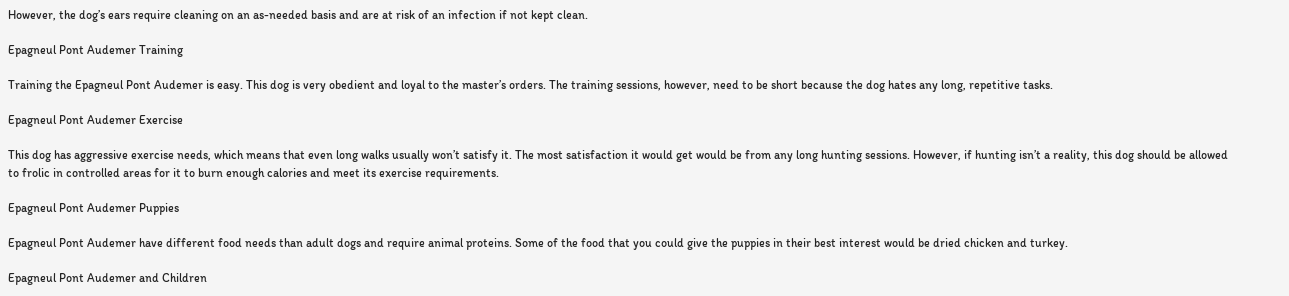However, the dog’s ears require cleaning on an as-needed basis and are at risk of an infection if not kept clean.

Epagneul Pont Audemer Training

Training the Epagneul Pont Audemer is easy. This dog is very obedient and loyal to the master’s orders. The training sessions, however, need to be short because the dog hates any long, repetitive tasks.

Epagneul Pont Audemer Exercise

This dog has aggressive exercise needs, which means that even long walks usually won’t satisfy it. The most satisfaction it would get would be from any long hunting sessions. However, if hunting isn’t a reality, this dog should be allowed to frolic in controlled areas for it to burn enough calories and meet its exercise requirements.

Epagneul Pont Audemer Puppies

Epagneul Pont Audemer have different food needs than adult dogs and require animal proteins. Some of the food that you could give the puppies in their best interest would be dried chicken and turkey.

Epagneul Pont Audemer and Children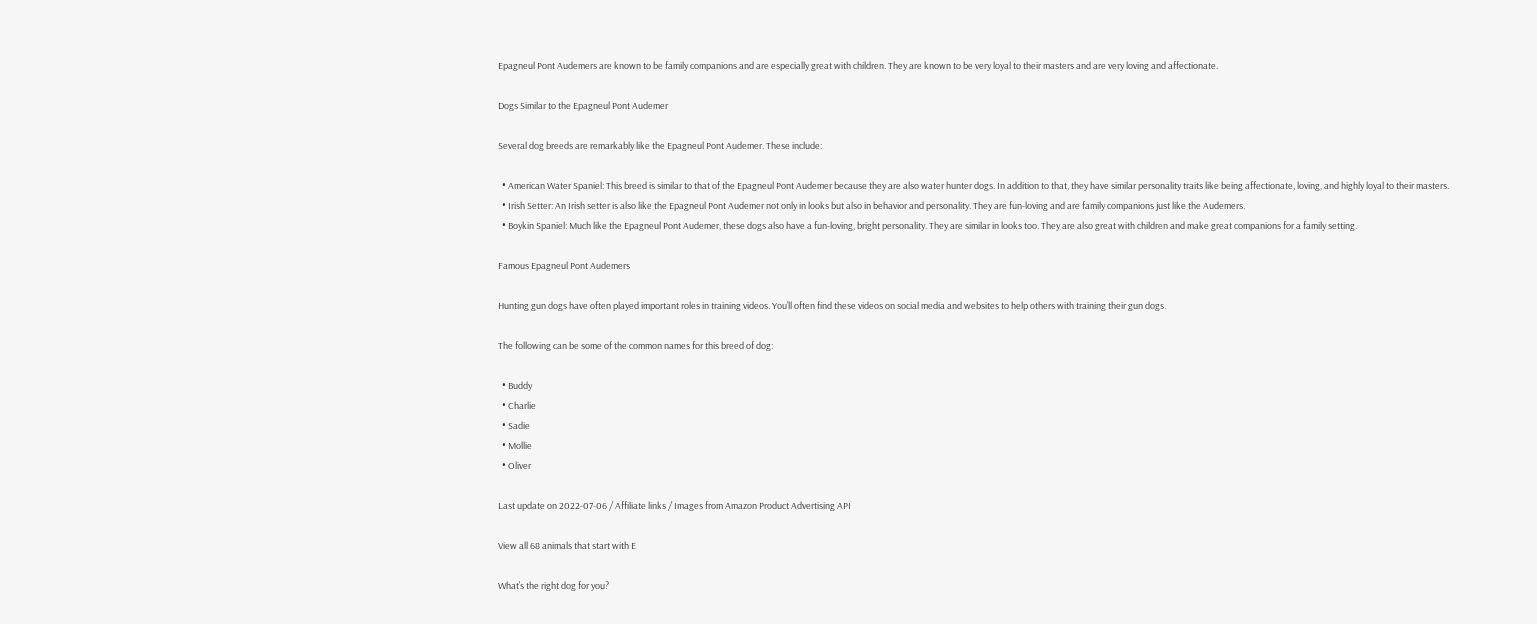Epagneul Pont Audemers are known to be family companions and are especially great with children. They are known to be very loyal to their masters and are very loving and affectionate.

Dogs Similar to the Epagneul Pont Audemer

Several dog breeds are remarkably like the Epagneul Pont Audemer. These include:

  • American Water Spaniel: This breed is similar to that of the Epagneul Pont Audemer because they are also water hunter dogs. In addition to that, they have similar personality traits like being affectionate, loving, and highly loyal to their masters.
  • Irish Setter: An Irish setter is also like the Epagneul Pont Audemer not only in looks but also in behavior and personality. They are fun-loving and are family companions just like the Audemers.
  • Boykin Spaniel: Much like the Epagneul Pont Audemer, these dogs also have a fun-loving, bright personality. They are similar in looks too. They are also great with children and make great companions for a family setting.

Famous Epagneul Pont Audemers

Hunting gun dogs have often played important roles in training videos. You’ll often find these videos on social media and websites to help others with training their gun dogs.

The following can be some of the common names for this breed of dog:

  • Buddy
  • Charlie
  • Sadie
  • Mollie
  • Oliver

Last update on 2022-07-06 / Affiliate links / Images from Amazon Product Advertising API

View all 68 animals that start with E

What’s the right dog for you?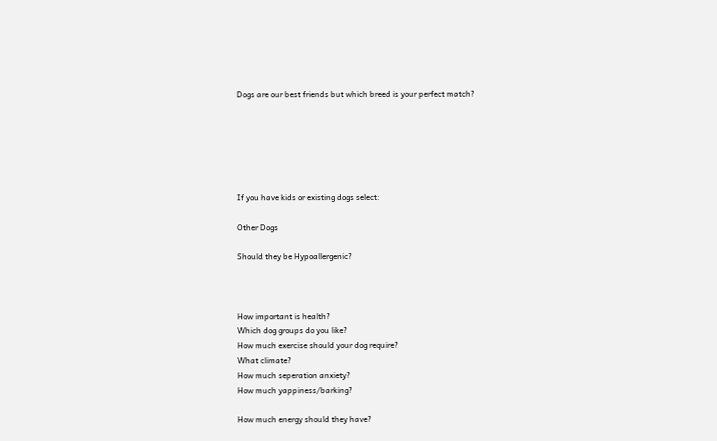Dogs are our best friends but which breed is your perfect match?






If you have kids or existing dogs select:

Other Dogs

Should they be Hypoallergenic?



How important is health?
Which dog groups do you like?
How much exercise should your dog require?
What climate?
How much seperation anxiety?
How much yappiness/barking?

How much energy should they have?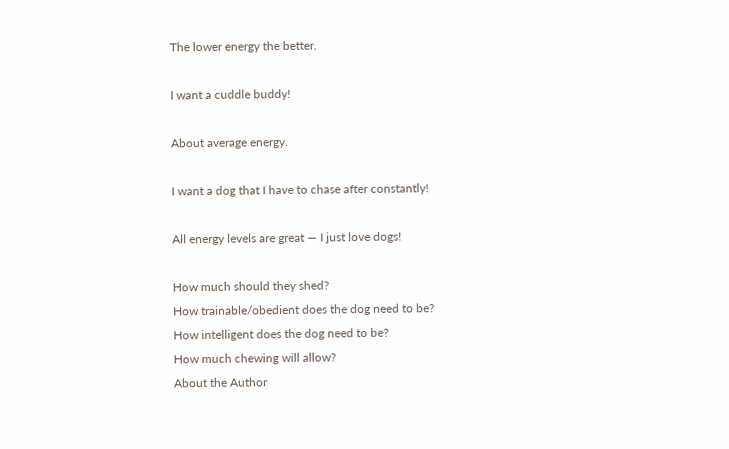The lower energy the better.

I want a cuddle buddy!

About average energy.

I want a dog that I have to chase after constantly!

All energy levels are great — I just love dogs!

How much should they shed?
How trainable/obedient does the dog need to be?
How intelligent does the dog need to be?
How much chewing will allow?
About the Author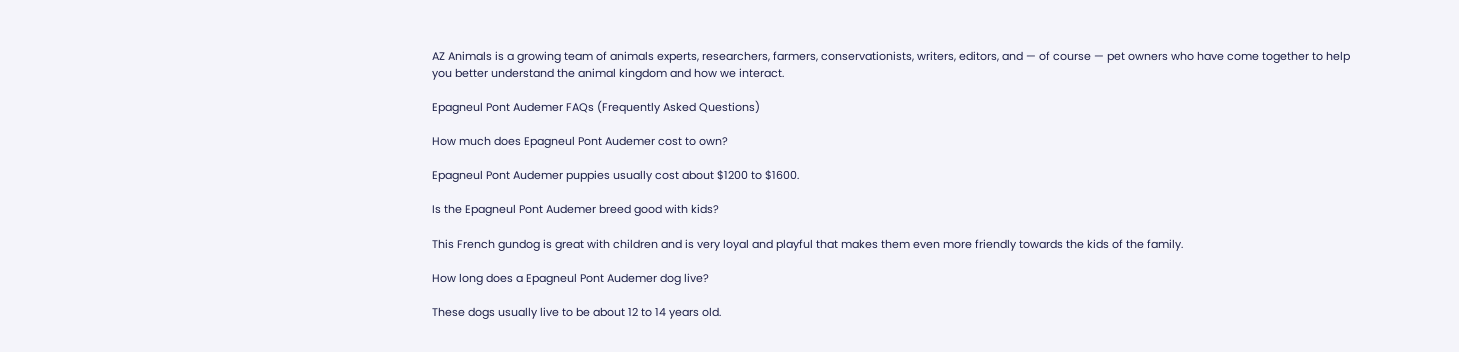AZ Animals is a growing team of animals experts, researchers, farmers, conservationists, writers, editors, and — of course — pet owners who have come together to help you better understand the animal kingdom and how we interact.

Epagneul Pont Audemer FAQs (Frequently Asked Questions)

How much does Epagneul Pont Audemer cost to own?

Epagneul Pont Audemer puppies usually cost about $1200 to $1600.

Is the Epagneul Pont Audemer breed good with kids?

This French gundog is great with children and is very loyal and playful that makes them even more friendly towards the kids of the family.

How long does a Epagneul Pont Audemer dog live?

These dogs usually live to be about 12 to 14 years old.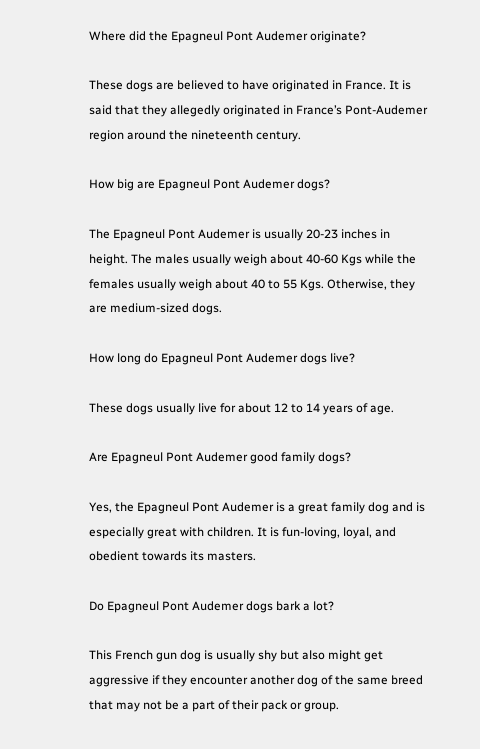Where did the Epagneul Pont Audemer originate?

These dogs are believed to have originated in France. It is said that they allegedly originated in France’s Pont-Audemer region around the nineteenth century.

How big are Epagneul Pont Audemer dogs?

The Epagneul Pont Audemer is usually 20-23 inches in height. The males usually weigh about 40-60 Kgs while the females usually weigh about 40 to 55 Kgs. Otherwise, they are medium-sized dogs.

How long do Epagneul Pont Audemer dogs live?

These dogs usually live for about 12 to 14 years of age.

Are Epagneul Pont Audemer good family dogs?

Yes, the Epagneul Pont Audemer is a great family dog and is especially great with children. It is fun-loving, loyal, and obedient towards its masters.

Do Epagneul Pont Audemer dogs bark a lot?

This French gun dog is usually shy but also might get aggressive if they encounter another dog of the same breed that may not be a part of their pack or group.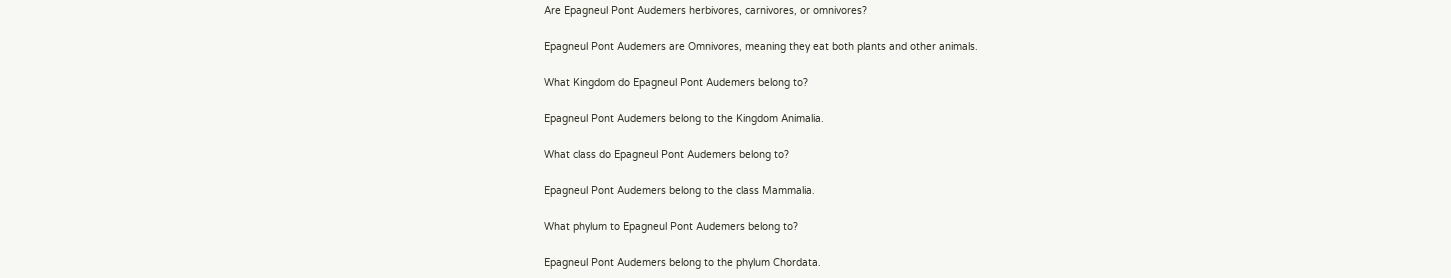Are Epagneul Pont Audemers herbivores, carnivores, or omnivores?

Epagneul Pont Audemers are Omnivores, meaning they eat both plants and other animals.

What Kingdom do Epagneul Pont Audemers belong to?

Epagneul Pont Audemers belong to the Kingdom Animalia.

What class do Epagneul Pont Audemers belong to?

Epagneul Pont Audemers belong to the class Mammalia.

What phylum to Epagneul Pont Audemers belong to?

Epagneul Pont Audemers belong to the phylum Chordata.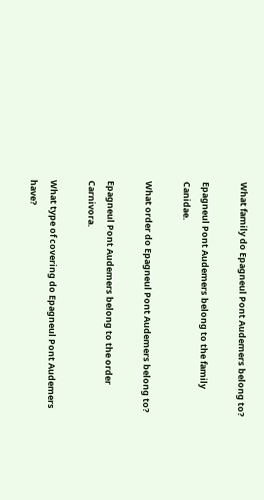What family do Epagneul Pont Audemers belong to?

Epagneul Pont Audemers belong to the family Canidae.

What order do Epagneul Pont Audemers belong to?

Epagneul Pont Audemers belong to the order Carnivora.

What type of covering do Epagneul Pont Audemers have?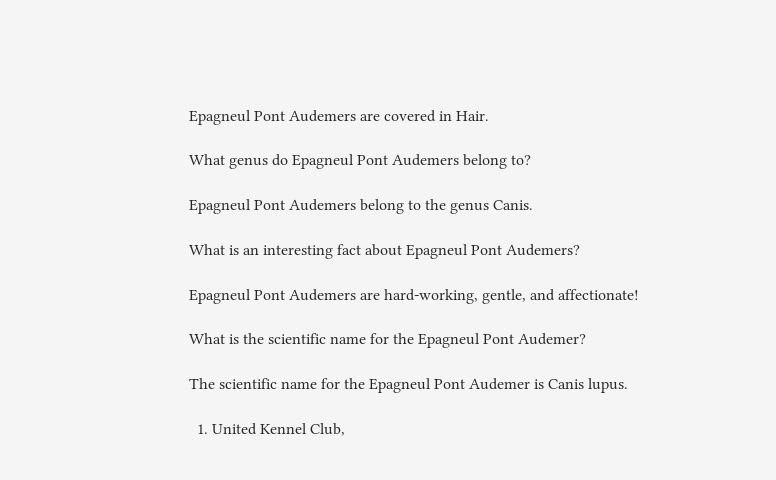Epagneul Pont Audemers are covered in Hair.

What genus do Epagneul Pont Audemers belong to?

Epagneul Pont Audemers belong to the genus Canis.

What is an interesting fact about Epagneul Pont Audemers?

Epagneul Pont Audemers are hard-working, gentle, and affectionate!

What is the scientific name for the Epagneul Pont Audemer?

The scientific name for the Epagneul Pont Audemer is Canis lupus.

  1. United Kennel Club,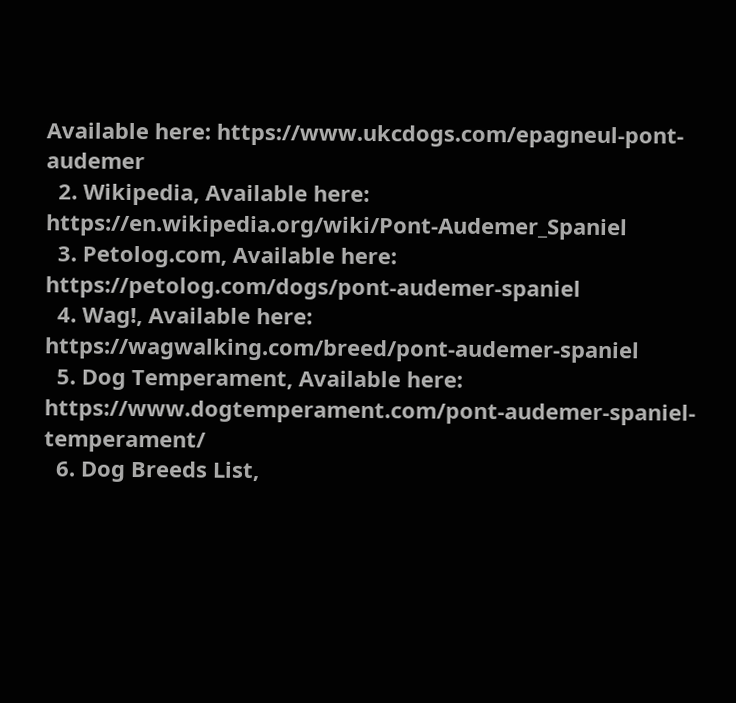Available here: https://www.ukcdogs.com/epagneul-pont-audemer
  2. Wikipedia, Available here: https://en.wikipedia.org/wiki/Pont-Audemer_Spaniel
  3. Petolog.com, Available here: https://petolog.com/dogs/pont-audemer-spaniel
  4. Wag!, Available here: https://wagwalking.com/breed/pont-audemer-spaniel
  5. Dog Temperament, Available here: https://www.dogtemperament.com/pont-audemer-spaniel-temperament/
  6. Dog Breeds List,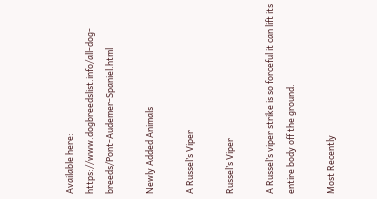Available here: https://www.dogbreedslist.info/all-dog-breeds/Pont-Audemer-Spaniel.html

Newly Added Animals

A Russel’s Viper

Russel’s Viper

A Russel’s viper strike is so forceful it can lift its entire body off the ground.

Most Recently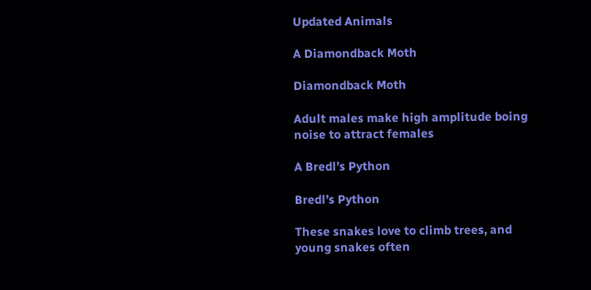Updated Animals

A Diamondback Moth

Diamondback Moth

Adult males make high amplitude boing noise to attract females

A Bredl’s Python

Bredl’s Python

These snakes love to climb trees, and young snakes often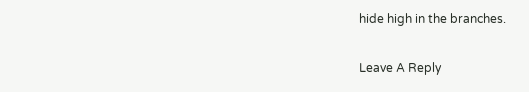hide high in the branches.

Leave A Reply